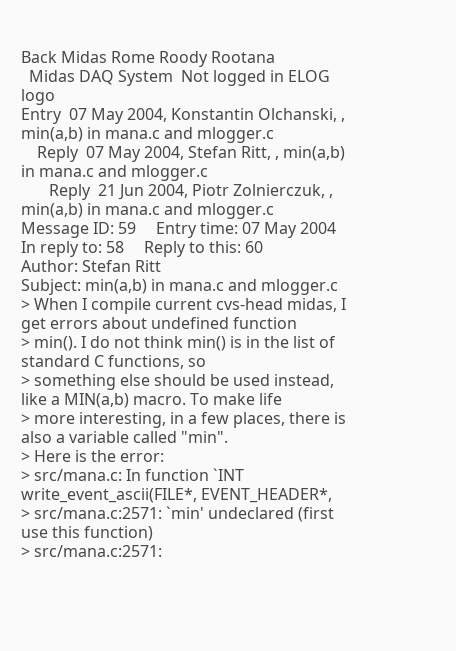Back Midas Rome Roody Rootana
  Midas DAQ System  Not logged in ELOG logo
Entry  07 May 2004, Konstantin Olchanski, , min(a,b) in mana.c and mlogger.c
    Reply  07 May 2004, Stefan Ritt, , min(a,b) in mana.c and mlogger.c
       Reply  21 Jun 2004, Piotr Zolnierczuk, , min(a,b) in mana.c and mlogger.c
Message ID: 59     Entry time: 07 May 2004     In reply to: 58     Reply to this: 60
Author: Stefan Ritt
Subject: min(a,b) in mana.c and mlogger.c
> When I compile current cvs-head midas, I get errors about undefined function
> min(). I do not think min() is in the list of standard C functions, so
> something else should be used instead, like a MIN(a,b) macro. To make life
> more interesting, in a few places, there is also a variable called "min".
> Here is the error:
> src/mana.c: In function `INT write_event_ascii(FILE*, EVENT_HEADER*,
> src/mana.c:2571: `min' undeclared (first use this function)
> src/mana.c:2571: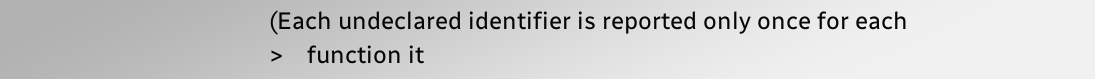(Each undeclared identifier is reported only once for each
>    function it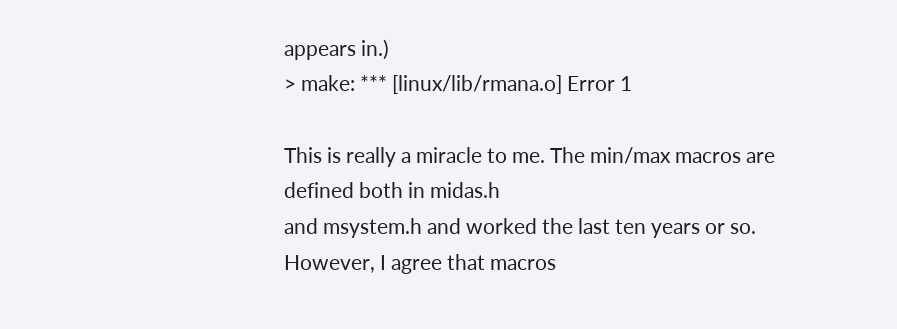appears in.)
> make: *** [linux/lib/rmana.o] Error 1

This is really a miracle to me. The min/max macros are defined both in midas.h
and msystem.h and worked the last ten years or so. However, I agree that macros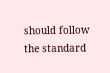should follow the standard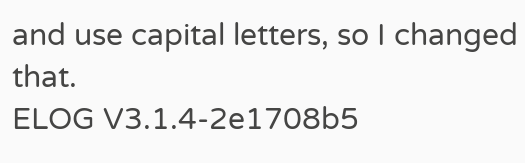and use capital letters, so I changed that.
ELOG V3.1.4-2e1708b5